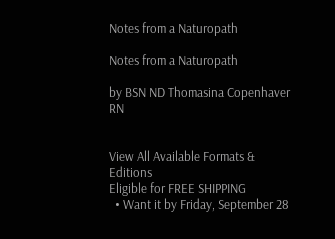Notes from a Naturopath

Notes from a Naturopath

by BSN ND Thomasina Copenhaver RN


View All Available Formats & Editions
Eligible for FREE SHIPPING
  • Want it by Friday, September 28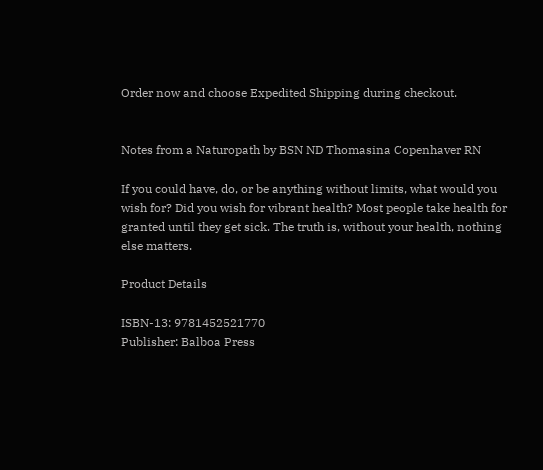Order now and choose Expedited Shipping during checkout.


Notes from a Naturopath by BSN ND Thomasina Copenhaver RN

If you could have, do, or be anything without limits, what would you wish for? Did you wish for vibrant health? Most people take health for granted until they get sick. The truth is, without your health, nothing else matters.

Product Details

ISBN-13: 9781452521770
Publisher: Balboa Press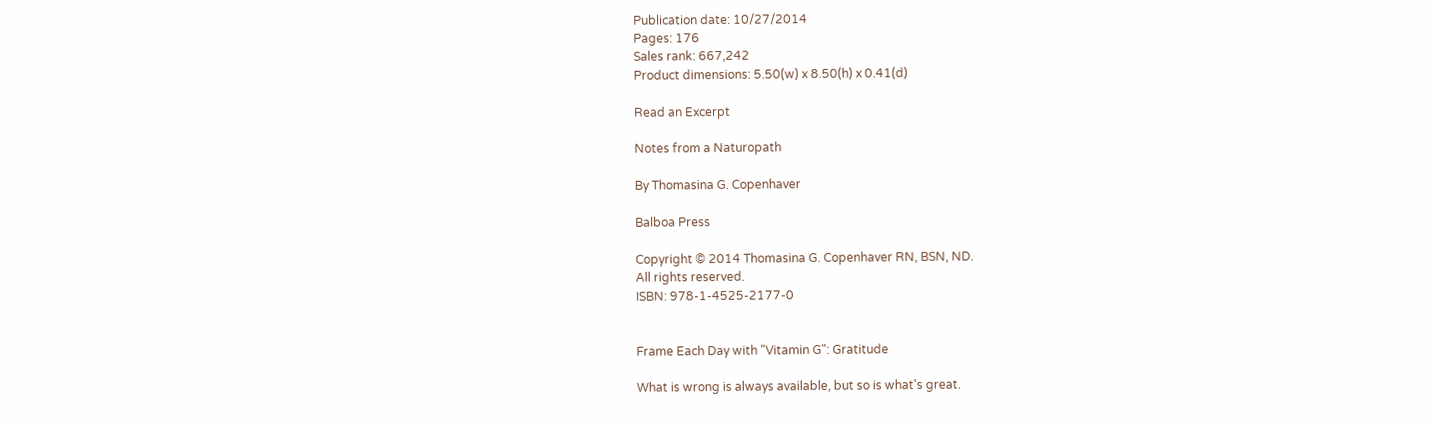Publication date: 10/27/2014
Pages: 176
Sales rank: 667,242
Product dimensions: 5.50(w) x 8.50(h) x 0.41(d)

Read an Excerpt

Notes from a Naturopath

By Thomasina G. Copenhaver

Balboa Press

Copyright © 2014 Thomasina G. Copenhaver RN, BSN, ND.
All rights reserved.
ISBN: 978-1-4525-2177-0


Frame Each Day with "Vitamin G": Gratitude

What is wrong is always available, but so is what's great.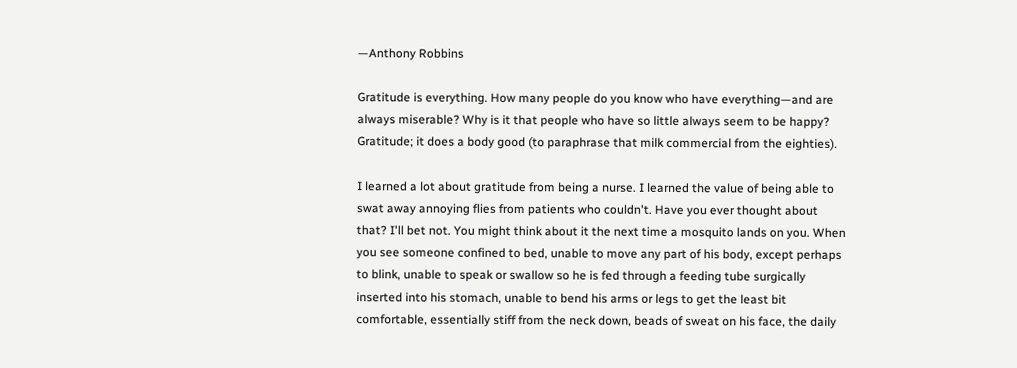—Anthony Robbins

Gratitude is everything. How many people do you know who have everything—and are always miserable? Why is it that people who have so little always seem to be happy? Gratitude; it does a body good (to paraphrase that milk commercial from the eighties).

I learned a lot about gratitude from being a nurse. I learned the value of being able to swat away annoying flies from patients who couldn't. Have you ever thought about that? I'll bet not. You might think about it the next time a mosquito lands on you. When you see someone confined to bed, unable to move any part of his body, except perhaps to blink, unable to speak or swallow so he is fed through a feeding tube surgically inserted into his stomach, unable to bend his arms or legs to get the least bit comfortable, essentially stiff from the neck down, beads of sweat on his face, the daily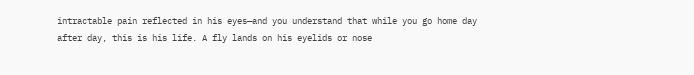intractable pain reflected in his eyes—and you understand that while you go home day after day, this is his life. A fly lands on his eyelids or nose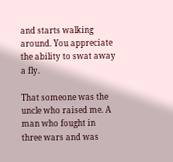and starts walking around. You appreciate the ability to swat away a fly.

That someone was the uncle who raised me. A man who fought in three wars and was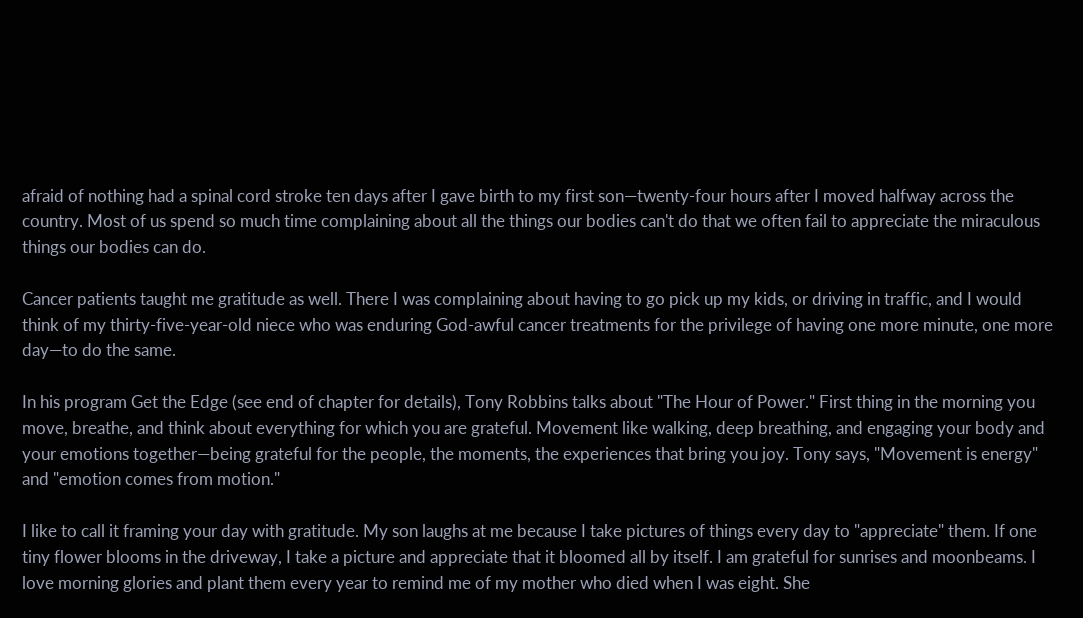afraid of nothing had a spinal cord stroke ten days after I gave birth to my first son—twenty-four hours after I moved halfway across the country. Most of us spend so much time complaining about all the things our bodies can't do that we often fail to appreciate the miraculous things our bodies can do.

Cancer patients taught me gratitude as well. There I was complaining about having to go pick up my kids, or driving in traffic, and I would think of my thirty-five-year-old niece who was enduring God-awful cancer treatments for the privilege of having one more minute, one more day—to do the same.

In his program Get the Edge (see end of chapter for details), Tony Robbins talks about "The Hour of Power." First thing in the morning you move, breathe, and think about everything for which you are grateful. Movement like walking, deep breathing, and engaging your body and your emotions together—being grateful for the people, the moments, the experiences that bring you joy. Tony says, "Movement is energy" and "emotion comes from motion."

I like to call it framing your day with gratitude. My son laughs at me because I take pictures of things every day to "appreciate" them. If one tiny flower blooms in the driveway, I take a picture and appreciate that it bloomed all by itself. I am grateful for sunrises and moonbeams. I love morning glories and plant them every year to remind me of my mother who died when I was eight. She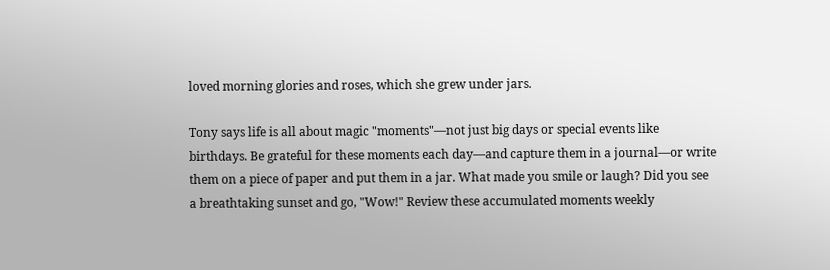loved morning glories and roses, which she grew under jars.

Tony says life is all about magic "moments"—not just big days or special events like birthdays. Be grateful for these moments each day—and capture them in a journal—or write them on a piece of paper and put them in a jar. What made you smile or laugh? Did you see a breathtaking sunset and go, "Wow!" Review these accumulated moments weekly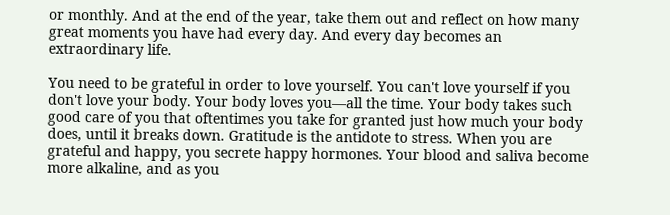or monthly. And at the end of the year, take them out and reflect on how many great moments you have had every day. And every day becomes an extraordinary life.

You need to be grateful in order to love yourself. You can't love yourself if you don't love your body. Your body loves you—all the time. Your body takes such good care of you that oftentimes you take for granted just how much your body does, until it breaks down. Gratitude is the antidote to stress. When you are grateful and happy, you secrete happy hormones. Your blood and saliva become more alkaline, and as you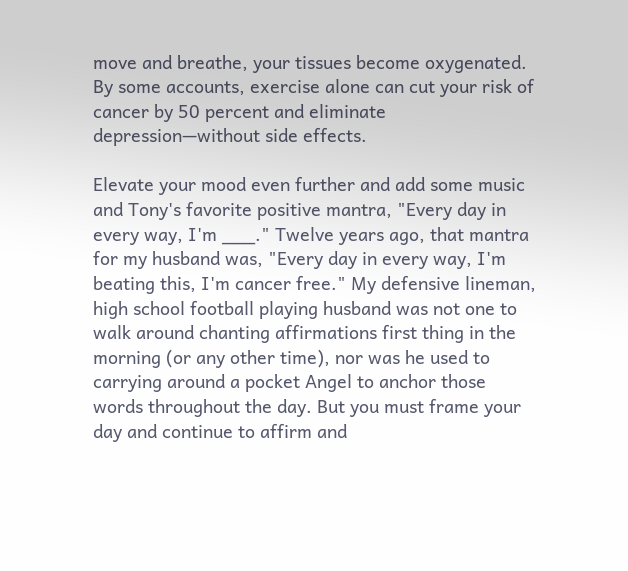move and breathe, your tissues become oxygenated. By some accounts, exercise alone can cut your risk of cancer by 50 percent and eliminate depression—without side effects.

Elevate your mood even further and add some music and Tony's favorite positive mantra, "Every day in every way, I'm ___." Twelve years ago, that mantra for my husband was, "Every day in every way, I'm beating this, I'm cancer free." My defensive lineman, high school football playing husband was not one to walk around chanting affirmations first thing in the morning (or any other time), nor was he used to carrying around a pocket Angel to anchor those words throughout the day. But you must frame your day and continue to affirm and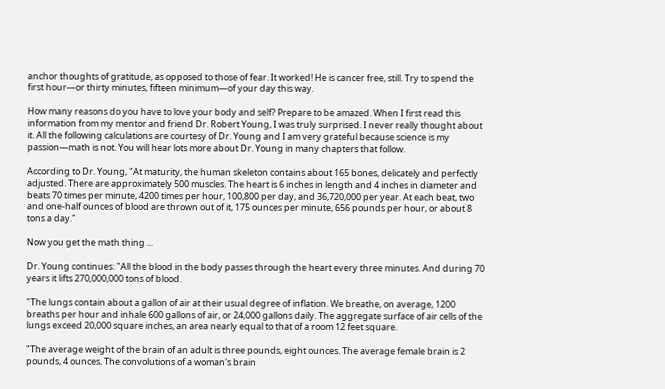anchor thoughts of gratitude, as opposed to those of fear. It worked! He is cancer free, still. Try to spend the first hour—or thirty minutes, fifteen minimum—of your day this way.

How many reasons do you have to love your body and self? Prepare to be amazed. When I first read this information from my mentor and friend Dr. Robert Young, I was truly surprised. I never really thought about it. All the following calculations are courtesy of Dr. Young and I am very grateful because science is my passion—math is not. You will hear lots more about Dr. Young in many chapters that follow.

According to Dr. Young, "At maturity, the human skeleton contains about 165 bones, delicately and perfectly adjusted. There are approximately 500 muscles. The heart is 6 inches in length and 4 inches in diameter and beats 70 times per minute, 4200 times per hour, 100,800 per day, and 36,720,000 per year. At each beat, two and one-half ounces of blood are thrown out of it, 175 ounces per minute, 656 pounds per hour, or about 8 tons a day."

Now you get the math thing ...

Dr. Young continues: "All the blood in the body passes through the heart every three minutes. And during 70 years it lifts 270,000,000 tons of blood.

"The lungs contain about a gallon of air at their usual degree of inflation. We breathe, on average, 1200 breaths per hour and inhale 600 gallons of air, or 24,000 gallons daily. The aggregate surface of air cells of the lungs exceed 20,000 square inches, an area nearly equal to that of a room 12 feet square.

"The average weight of the brain of an adult is three pounds, eight ounces. The average female brain is 2 pounds, 4 ounces. The convolutions of a woman's brain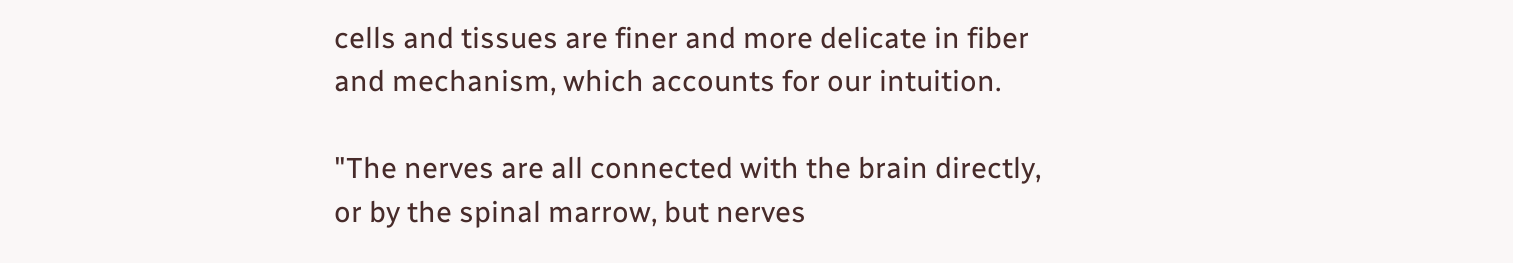cells and tissues are finer and more delicate in fiber and mechanism, which accounts for our intuition.

"The nerves are all connected with the brain directly, or by the spinal marrow, but nerves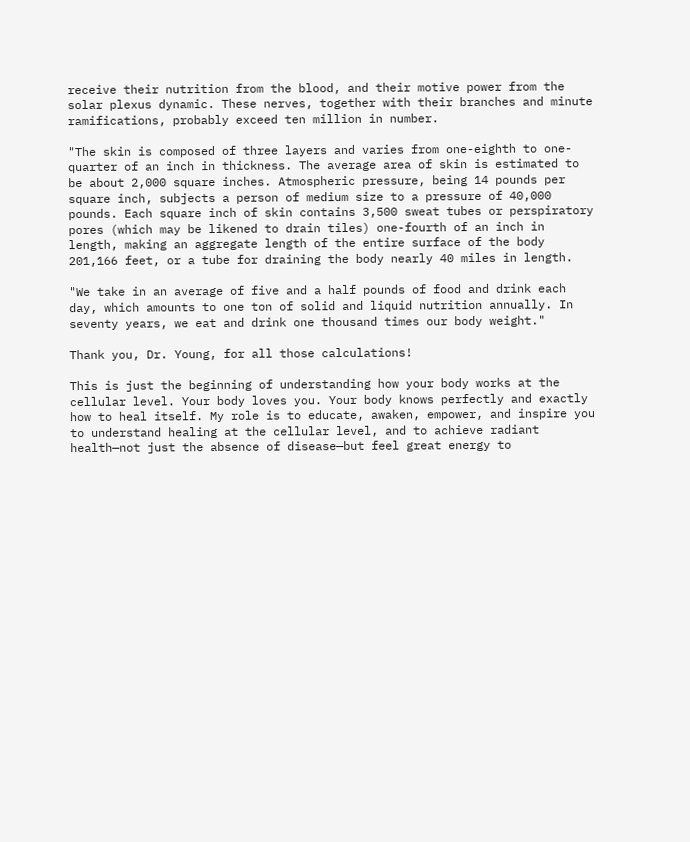receive their nutrition from the blood, and their motive power from the solar plexus dynamic. These nerves, together with their branches and minute ramifications, probably exceed ten million in number.

"The skin is composed of three layers and varies from one-eighth to one-quarter of an inch in thickness. The average area of skin is estimated to be about 2,000 square inches. Atmospheric pressure, being 14 pounds per square inch, subjects a person of medium size to a pressure of 40,000 pounds. Each square inch of skin contains 3,500 sweat tubes or perspiratory pores (which may be likened to drain tiles) one-fourth of an inch in length, making an aggregate length of the entire surface of the body 201,166 feet, or a tube for draining the body nearly 40 miles in length.

"We take in an average of five and a half pounds of food and drink each day, which amounts to one ton of solid and liquid nutrition annually. In seventy years, we eat and drink one thousand times our body weight."

Thank you, Dr. Young, for all those calculations!

This is just the beginning of understanding how your body works at the cellular level. Your body loves you. Your body knows perfectly and exactly how to heal itself. My role is to educate, awaken, empower, and inspire you to understand healing at the cellular level, and to achieve radiant health—not just the absence of disease—but feel great energy to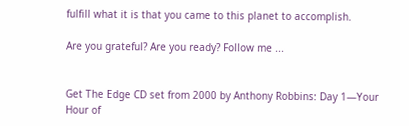fulfill what it is that you came to this planet to accomplish.

Are you grateful? Are you ready? Follow me ...


Get The Edge CD set from 2000 by Anthony Robbins: Day 1—Your Hour of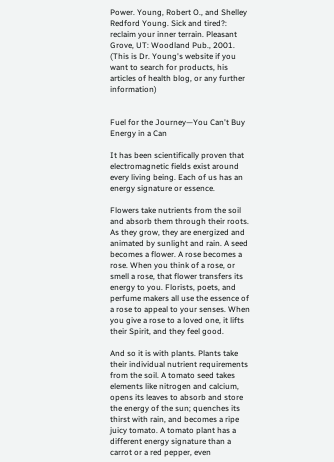Power. Young, Robert O., and Shelley Redford Young. Sick and tired?: reclaim your inner terrain. Pleasant Grove, UT: Woodland Pub., 2001. (This is Dr. Young's website if you want to search for products, his articles of health blog, or any further information)


Fuel for the Journey—You Can't Buy Energy in a Can

It has been scientifically proven that electromagnetic fields exist around every living being. Each of us has an energy signature or essence.

Flowers take nutrients from the soil and absorb them through their roots. As they grow, they are energized and animated by sunlight and rain. A seed becomes a flower. A rose becomes a rose. When you think of a rose, or smell a rose, that flower transfers its energy to you. Florists, poets, and perfume makers all use the essence of a rose to appeal to your senses. When you give a rose to a loved one, it lifts their Spirit, and they feel good.

And so it is with plants. Plants take their individual nutrient requirements from the soil. A tomato seed takes elements like nitrogen and calcium, opens its leaves to absorb and store the energy of the sun; quenches its thirst with rain, and becomes a ripe juicy tomato. A tomato plant has a different energy signature than a carrot or a red pepper, even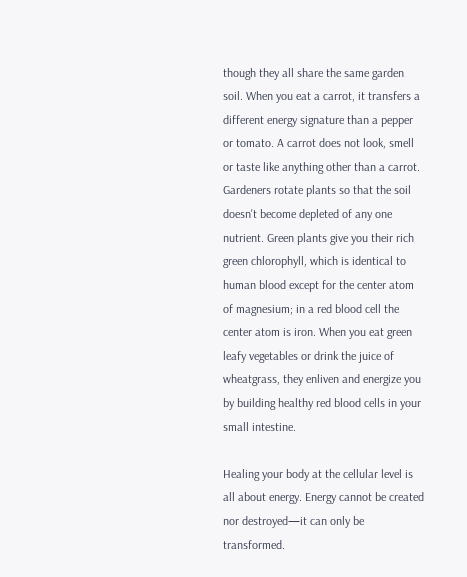though they all share the same garden soil. When you eat a carrot, it transfers a different energy signature than a pepper or tomato. A carrot does not look, smell or taste like anything other than a carrot. Gardeners rotate plants so that the soil doesn't become depleted of any one nutrient. Green plants give you their rich green chlorophyll, which is identical to human blood except for the center atom of magnesium; in a red blood cell the center atom is iron. When you eat green leafy vegetables or drink the juice of wheatgrass, they enliven and energize you by building healthy red blood cells in your small intestine.

Healing your body at the cellular level is all about energy. Energy cannot be created nor destroyed—it can only be transformed.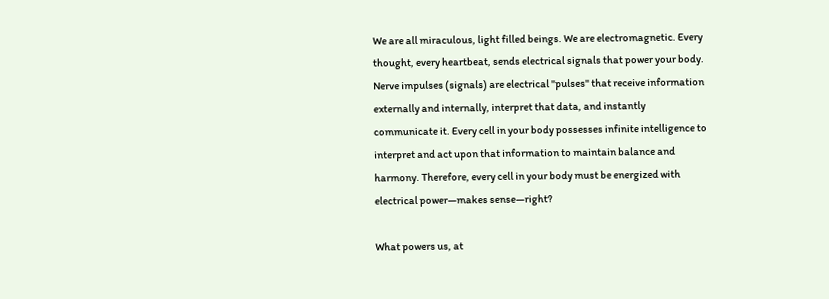We are all miraculous, light filled beings. We are electromagnetic. Every thought, every heartbeat, sends electrical signals that power your body. Nerve impulses (signals) are electrical "pulses" that receive information externally and internally, interpret that data, and instantly communicate it. Every cell in your body possesses infinite intelligence to interpret and act upon that information to maintain balance and harmony. Therefore, every cell in your body must be energized with electrical power—makes sense—right?

What powers us, at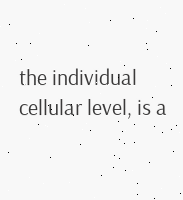the individual cellular level, is a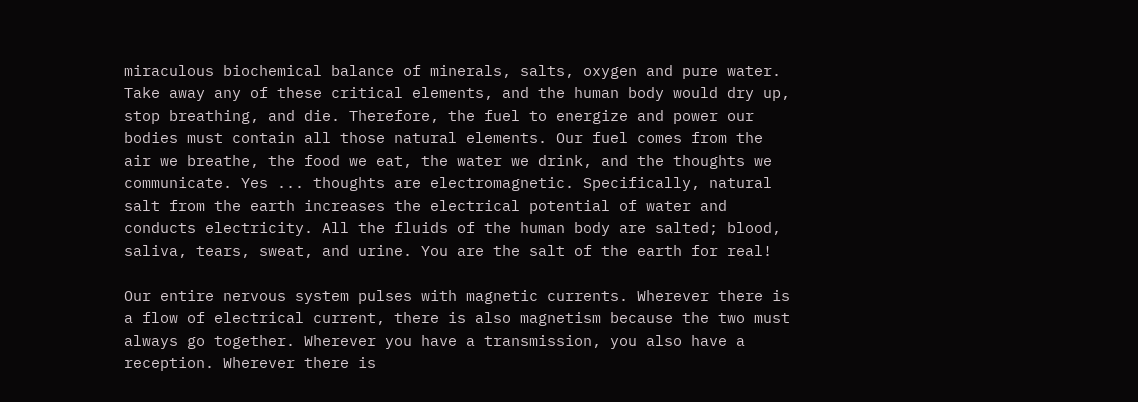miraculous biochemical balance of minerals, salts, oxygen and pure water. Take away any of these critical elements, and the human body would dry up, stop breathing, and die. Therefore, the fuel to energize and power our bodies must contain all those natural elements. Our fuel comes from the air we breathe, the food we eat, the water we drink, and the thoughts we communicate. Yes ... thoughts are electromagnetic. Specifically, natural salt from the earth increases the electrical potential of water and conducts electricity. All the fluids of the human body are salted; blood, saliva, tears, sweat, and urine. You are the salt of the earth for real!

Our entire nervous system pulses with magnetic currents. Wherever there is a flow of electrical current, there is also magnetism because the two must always go together. Wherever you have a transmission, you also have a reception. Wherever there is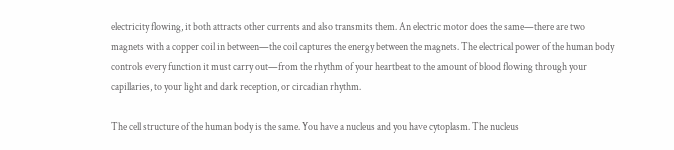electricity flowing, it both attracts other currents and also transmits them. An electric motor does the same—there are two magnets with a copper coil in between—the coil captures the energy between the magnets. The electrical power of the human body controls every function it must carry out—from the rhythm of your heartbeat to the amount of blood flowing through your capillaries, to your light and dark reception, or circadian rhythm.

The cell structure of the human body is the same. You have a nucleus and you have cytoplasm. The nucleus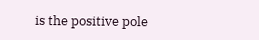is the positive pole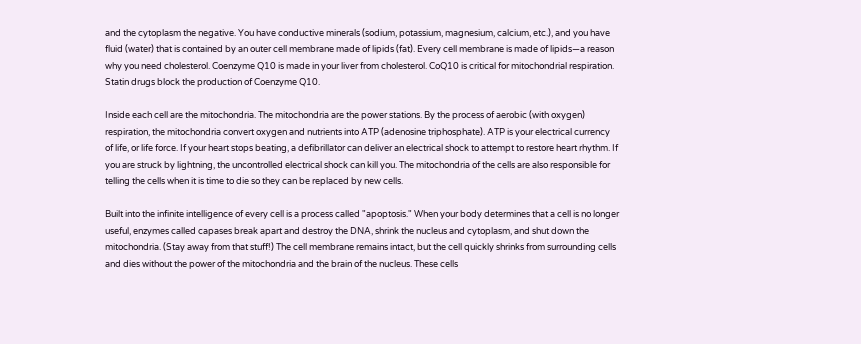and the cytoplasm the negative. You have conductive minerals (sodium, potassium, magnesium, calcium, etc.), and you have fluid (water) that is contained by an outer cell membrane made of lipids (fat). Every cell membrane is made of lipids—a reason why you need cholesterol. Coenzyme Q10 is made in your liver from cholesterol. CoQ10 is critical for mitochondrial respiration. Statin drugs block the production of Coenzyme Q10.

Inside each cell are the mitochondria. The mitochondria are the power stations. By the process of aerobic (with oxygen) respiration, the mitochondria convert oxygen and nutrients into ATP (adenosine triphosphate). ATP is your electrical currency of life, or life force. If your heart stops beating, a defibrillator can deliver an electrical shock to attempt to restore heart rhythm. If you are struck by lightning, the uncontrolled electrical shock can kill you. The mitochondria of the cells are also responsible for telling the cells when it is time to die so they can be replaced by new cells.

Built into the infinite intelligence of every cell is a process called "apoptosis." When your body determines that a cell is no longer useful, enzymes called capases break apart and destroy the DNA, shrink the nucleus and cytoplasm, and shut down the mitochondria. (Stay away from that stuff!) The cell membrane remains intact, but the cell quickly shrinks from surrounding cells and dies without the power of the mitochondria and the brain of the nucleus. These cells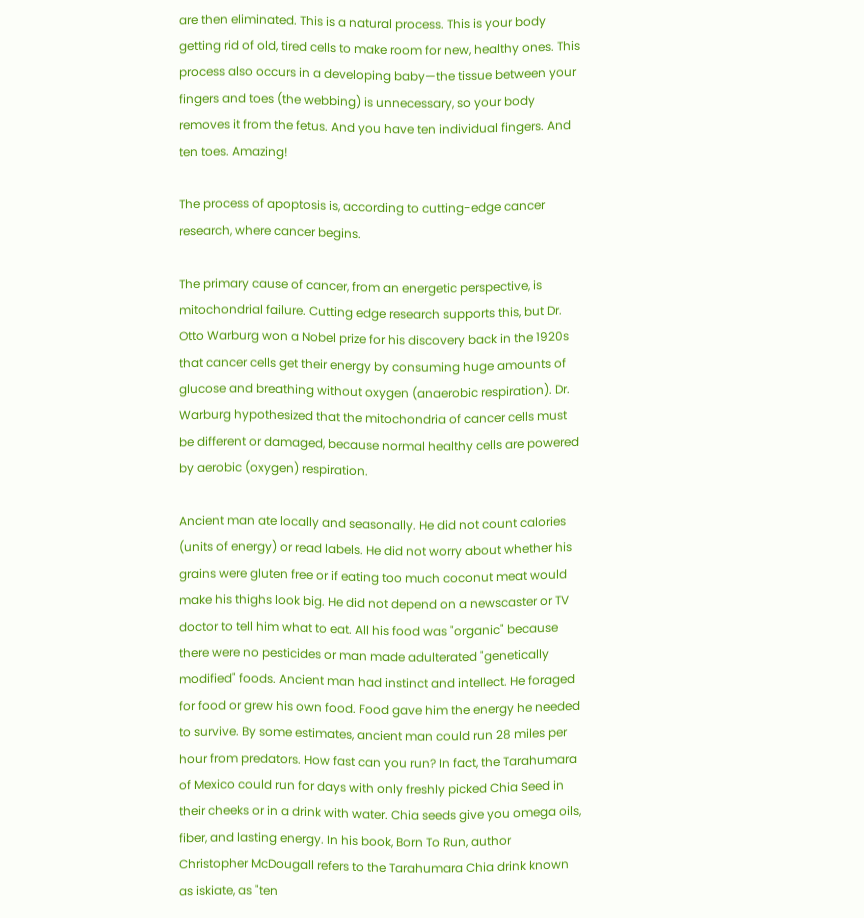are then eliminated. This is a natural process. This is your body getting rid of old, tired cells to make room for new, healthy ones. This process also occurs in a developing baby—the tissue between your fingers and toes (the webbing) is unnecessary, so your body removes it from the fetus. And you have ten individual fingers. And ten toes. Amazing!

The process of apoptosis is, according to cutting-edge cancer research, where cancer begins.

The primary cause of cancer, from an energetic perspective, is mitochondrial failure. Cutting edge research supports this, but Dr. Otto Warburg won a Nobel prize for his discovery back in the 1920s that cancer cells get their energy by consuming huge amounts of glucose and breathing without oxygen (anaerobic respiration). Dr. Warburg hypothesized that the mitochondria of cancer cells must be different or damaged, because normal healthy cells are powered by aerobic (oxygen) respiration.

Ancient man ate locally and seasonally. He did not count calories (units of energy) or read labels. He did not worry about whether his grains were gluten free or if eating too much coconut meat would make his thighs look big. He did not depend on a newscaster or TV doctor to tell him what to eat. All his food was "organic" because there were no pesticides or man made adulterated "genetically modified" foods. Ancient man had instinct and intellect. He foraged for food or grew his own food. Food gave him the energy he needed to survive. By some estimates, ancient man could run 28 miles per hour from predators. How fast can you run? In fact, the Tarahumara of Mexico could run for days with only freshly picked Chia Seed in their cheeks or in a drink with water. Chia seeds give you omega oils, fiber, and lasting energy. In his book, Born To Run, author Christopher McDougall refers to the Tarahumara Chia drink known as iskiate, as "ten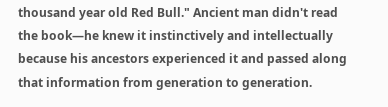thousand year old Red Bull." Ancient man didn't read the book—he knew it instinctively and intellectually because his ancestors experienced it and passed along that information from generation to generation.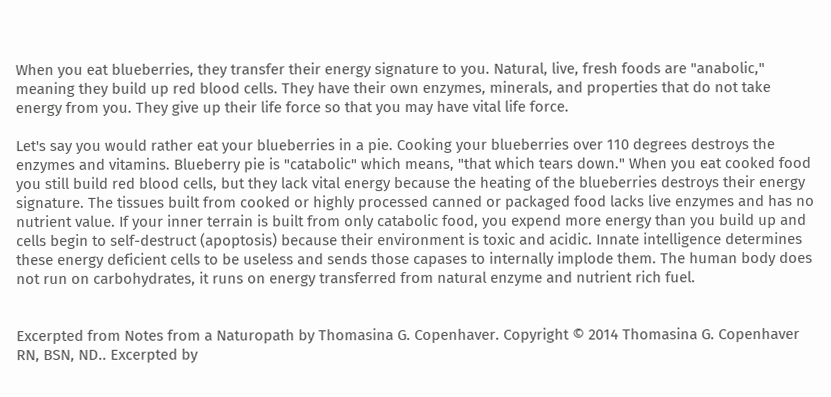When you eat blueberries, they transfer their energy signature to you. Natural, live, fresh foods are "anabolic," meaning they build up red blood cells. They have their own enzymes, minerals, and properties that do not take energy from you. They give up their life force so that you may have vital life force.

Let's say you would rather eat your blueberries in a pie. Cooking your blueberries over 110 degrees destroys the enzymes and vitamins. Blueberry pie is "catabolic" which means, "that which tears down." When you eat cooked food you still build red blood cells, but they lack vital energy because the heating of the blueberries destroys their energy signature. The tissues built from cooked or highly processed canned or packaged food lacks live enzymes and has no nutrient value. If your inner terrain is built from only catabolic food, you expend more energy than you build up and cells begin to self-destruct (apoptosis) because their environment is toxic and acidic. Innate intelligence determines these energy deficient cells to be useless and sends those capases to internally implode them. The human body does not run on carbohydrates, it runs on energy transferred from natural enzyme and nutrient rich fuel.


Excerpted from Notes from a Naturopath by Thomasina G. Copenhaver. Copyright © 2014 Thomasina G. Copenhaver RN, BSN, ND.. Excerpted by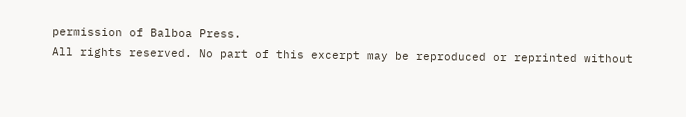permission of Balboa Press.
All rights reserved. No part of this excerpt may be reproduced or reprinted without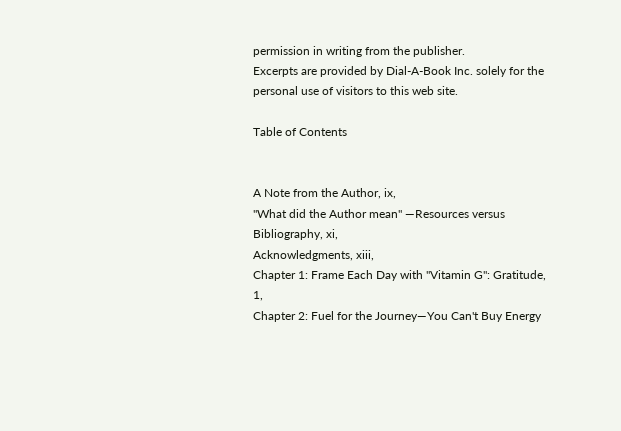permission in writing from the publisher.
Excerpts are provided by Dial-A-Book Inc. solely for the personal use of visitors to this web site.

Table of Contents


A Note from the Author, ix,
"What did the Author mean" —Resources versus Bibliography, xi,
Acknowledgments, xiii,
Chapter 1: Frame Each Day with "Vitamin G": Gratitude, 1,
Chapter 2: Fuel for the Journey—You Can't Buy Energy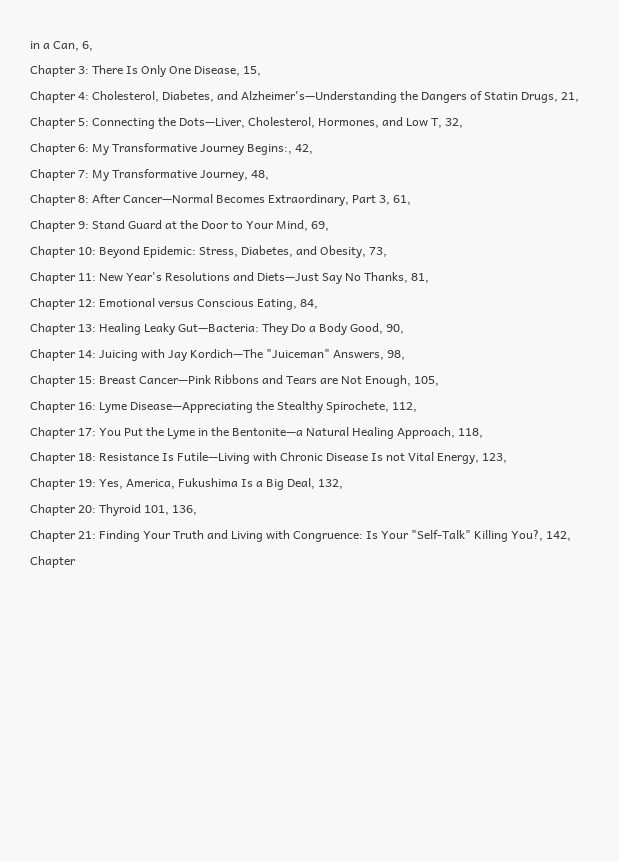in a Can, 6,
Chapter 3: There Is Only One Disease, 15,
Chapter 4: Cholesterol, Diabetes, and Alzheimer's—Understanding the Dangers of Statin Drugs, 21,
Chapter 5: Connecting the Dots—Liver, Cholesterol, Hormones, and Low T, 32,
Chapter 6: My Transformative Journey Begins:, 42,
Chapter 7: My Transformative Journey, 48,
Chapter 8: After Cancer—Normal Becomes Extraordinary, Part 3, 61,
Chapter 9: Stand Guard at the Door to Your Mind, 69,
Chapter 10: Beyond Epidemic: Stress, Diabetes, and Obesity, 73,
Chapter 11: New Year's Resolutions and Diets—Just Say No Thanks, 81,
Chapter 12: Emotional versus Conscious Eating, 84,
Chapter 13: Healing Leaky Gut—Bacteria: They Do a Body Good, 90,
Chapter 14: Juicing with Jay Kordich—The "Juiceman" Answers, 98,
Chapter 15: Breast Cancer—Pink Ribbons and Tears are Not Enough, 105,
Chapter 16: Lyme Disease—Appreciating the Stealthy Spirochete, 112,
Chapter 17: You Put the Lyme in the Bentonite—a Natural Healing Approach, 118,
Chapter 18: Resistance Is Futile—Living with Chronic Disease Is not Vital Energy, 123,
Chapter 19: Yes, America, Fukushima Is a Big Deal, 132,
Chapter 20: Thyroid 101, 136,
Chapter 21: Finding Your Truth and Living with Congruence: Is Your "Self-Talk" Killing You?, 142,
Chapter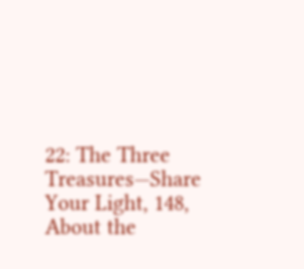22: The Three Treasures—Share Your Light, 148,
About the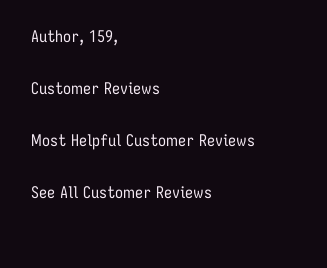Author, 159,

Customer Reviews

Most Helpful Customer Reviews

See All Customer Reviews